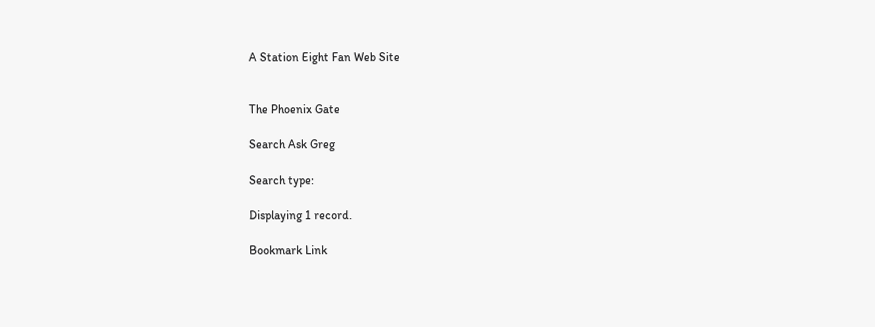A Station Eight Fan Web Site


The Phoenix Gate

Search Ask Greg

Search type:

Displaying 1 record.

Bookmark Link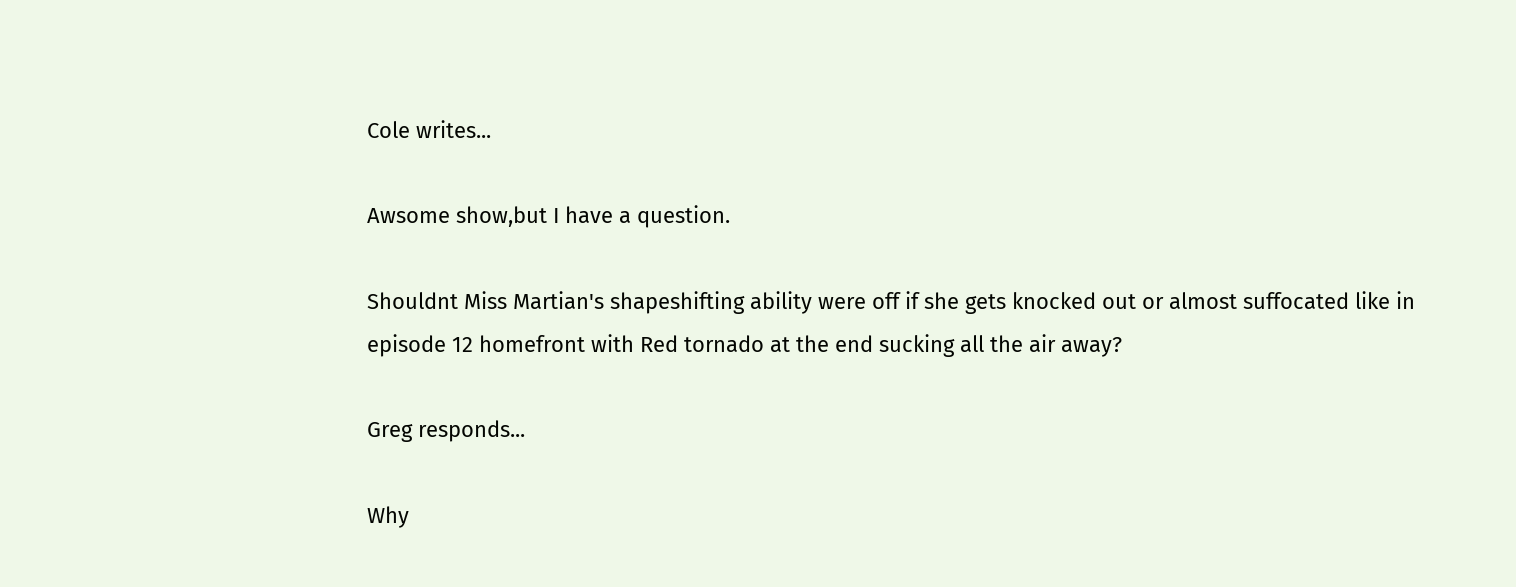Cole writes...

Awsome show,but I have a question.

Shouldnt Miss Martian's shapeshifting ability were off if she gets knocked out or almost suffocated like in episode 12 homefront with Red tornado at the end sucking all the air away?

Greg responds...

Why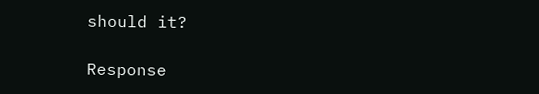should it?

Response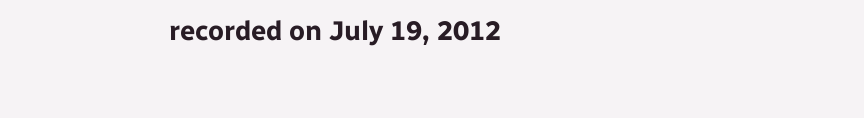recorded on July 19, 2012